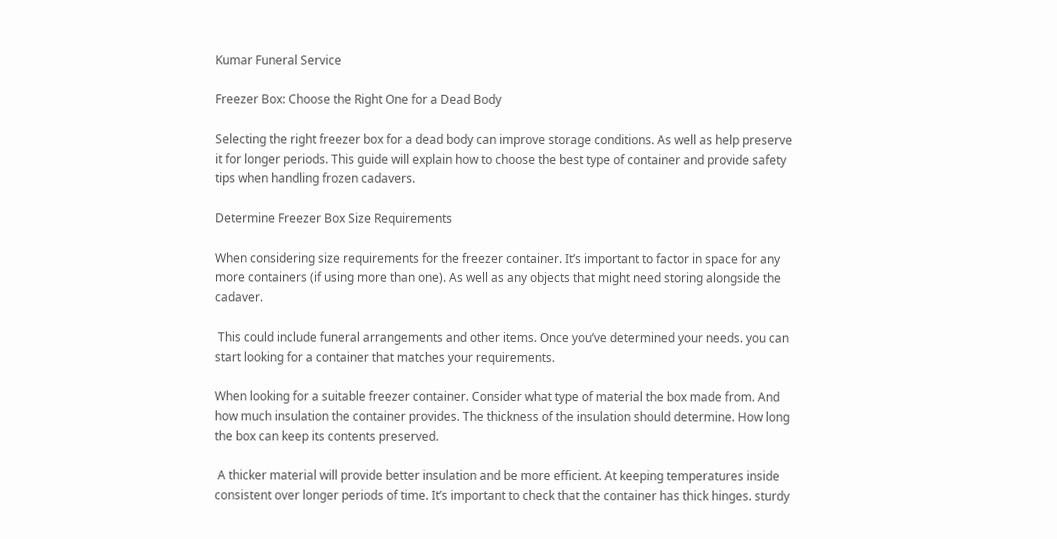Kumar Funeral Service

Freezer Box: Choose the Right One for a Dead Body

Selecting the right freezer box for a dead body can improve storage conditions. As well as help preserve it for longer periods. This guide will explain how to choose the best type of container and provide safety tips when handling frozen cadavers.

Determine Freezer Box Size Requirements

When considering size requirements for the freezer container. It’s important to factor in space for any more containers (if using more than one). As well as any objects that might need storing alongside the cadaver.

 This could include funeral arrangements and other items. Once you’ve determined your needs. you can start looking for a container that matches your requirements.

When looking for a suitable freezer container. Consider what type of material the box made from. And how much insulation the container provides. The thickness of the insulation should determine. How long the box can keep its contents preserved.

 A thicker material will provide better insulation and be more efficient. At keeping temperatures inside consistent over longer periods of time. It’s important to check that the container has thick hinges. sturdy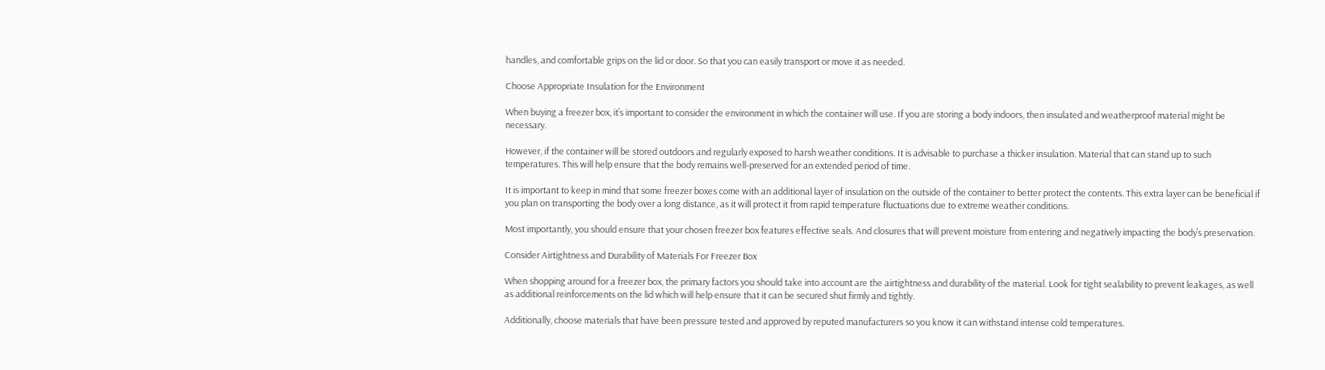handles, and comfortable grips on the lid or door. So that you can easily transport or move it as needed.

Choose Appropriate Insulation for the Environment

When buying a freezer box, it’s important to consider the environment in which the container will use. If you are storing a body indoors, then insulated and weatherproof material might be necessary.

However, if the container will be stored outdoors and regularly exposed to harsh weather conditions. It is advisable to purchase a thicker insulation. Material that can stand up to such temperatures. This will help ensure that the body remains well-preserved for an extended period of time.

It is important to keep in mind that some freezer boxes come with an additional layer of insulation on the outside of the container to better protect the contents. This extra layer can be beneficial if you plan on transporting the body over a long distance, as it will protect it from rapid temperature fluctuations due to extreme weather conditions.

Most importantly, you should ensure that your chosen freezer box features effective seals. And closures that will prevent moisture from entering and negatively impacting the body’s preservation.

Consider Airtightness and Durability of Materials For Freezer Box

When shopping around for a freezer box, the primary factors you should take into account are the airtightness and durability of the material. Look for tight sealability to prevent leakages, as well as additional reinforcements on the lid which will help ensure that it can be secured shut firmly and tightly.

Additionally, choose materials that have been pressure tested and approved by reputed manufacturers so you know it can withstand intense cold temperatures.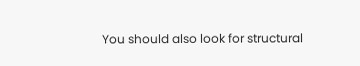You should also look for structural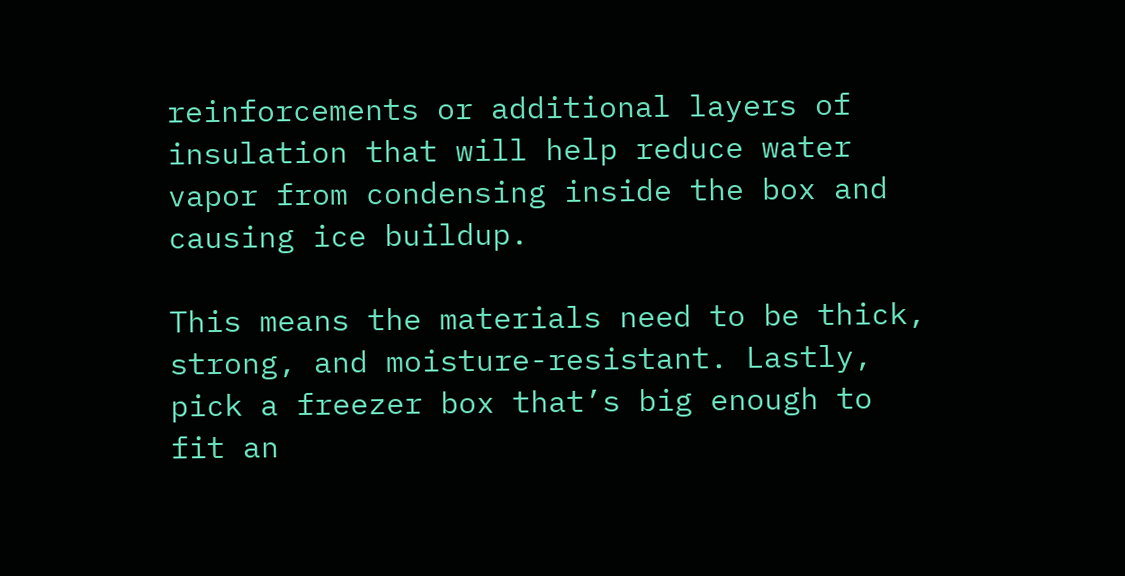reinforcements or additional layers of insulation that will help reduce water vapor from condensing inside the box and causing ice buildup.

This means the materials need to be thick, strong, and moisture-resistant. Lastly, pick a freezer box that’s big enough to fit an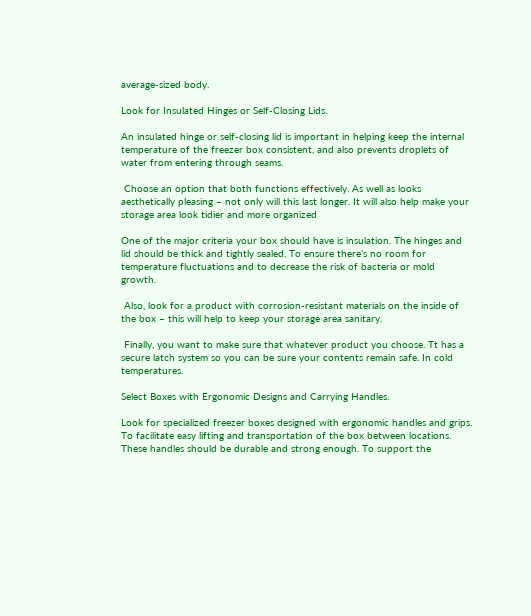average-sized body.

Look for Insulated Hinges or Self-Closing Lids.

An insulated hinge or self-closing lid is important in helping keep the internal temperature of the freezer box consistent, and also prevents droplets of water from entering through seams.

 Choose an option that both functions effectively. As well as looks aesthetically pleasing – not only will this last longer. It will also help make your storage area look tidier and more organized

One of the major criteria your box should have is insulation. The hinges and lid should be thick and tightly sealed. To ensure there’s no room for temperature fluctuations and to decrease the risk of bacteria or mold growth.

 Also, look for a product with corrosion-resistant materials on the inside of the box – this will help to keep your storage area sanitary.

 Finally, you want to make sure that whatever product you choose. Tt has a secure latch system so you can be sure your contents remain safe. In cold temperatures.

Select Boxes with Ergonomic Designs and Carrying Handles.

Look for specialized freezer boxes designed with ergonomic handles and grips. To facilitate easy lifting and transportation of the box between locations. These handles should be durable and strong enough. To support the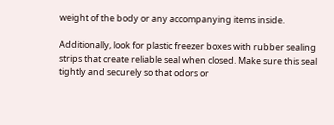weight of the body or any accompanying items inside.

Additionally, look for plastic freezer boxes with rubber sealing strips that create reliable seal when closed. Make sure this seal tightly and securely so that odors or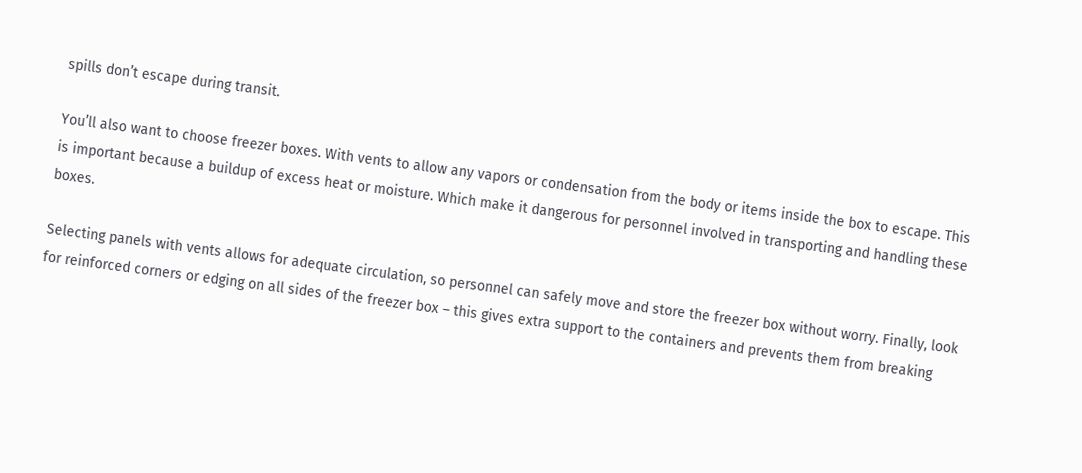spills don’t escape during transit.

You’ll also want to choose freezer boxes. With vents to allow any vapors or condensation from the body or items inside the box to escape. This is important because a buildup of excess heat or moisture. Which make it dangerous for personnel involved in transporting and handling these boxes.

Selecting panels with vents allows for adequate circulation, so personnel can safely move and store the freezer box without worry. Finally, look for reinforced corners or edging on all sides of the freezer box – this gives extra support to the containers and prevents them from breaking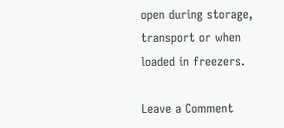open during storage, transport or when loaded in freezers.

Leave a Comment